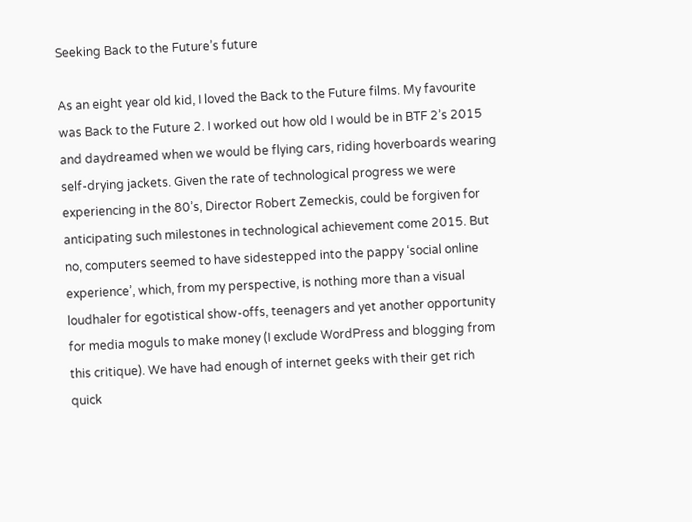Seeking Back to the Future’s future

As an eight year old kid, I loved the Back to the Future films. My favourite was Back to the Future 2. I worked out how old I would be in BTF 2’s 2015 and daydreamed when we would be flying cars, riding hoverboards wearing self-drying jackets. Given the rate of technological progress we were experiencing in the 80’s, Director Robert Zemeckis, could be forgiven for anticipating such milestones in technological achievement come 2015. But no, computers seemed to have sidestepped into the pappy ‘social online experience’, which, from my perspective, is nothing more than a visual loudhaler for egotistical show-offs, teenagers and yet another opportunity for media moguls to make money (I exclude WordPress and blogging from this critique). We have had enough of internet geeks with their get rich quick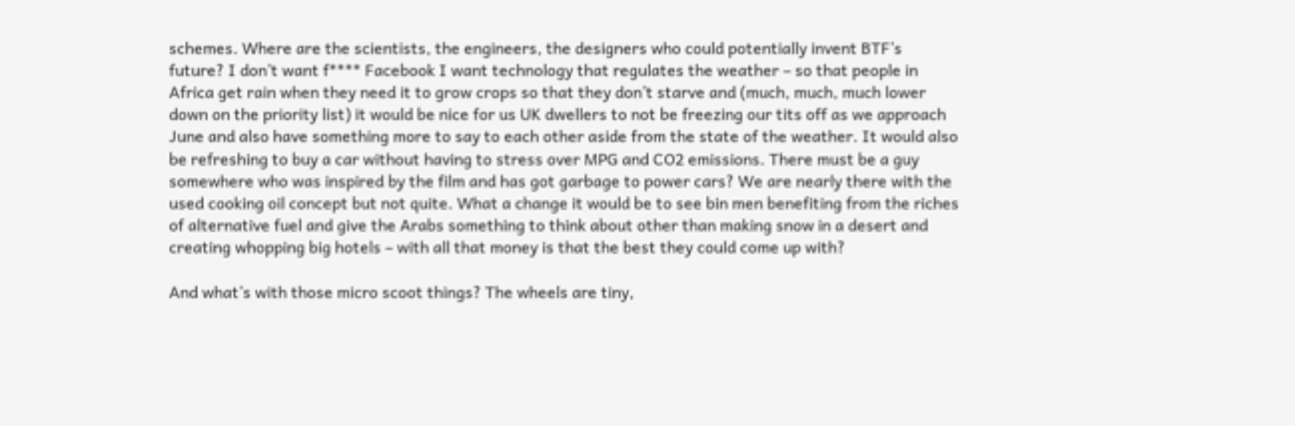schemes. Where are the scientists, the engineers, the designers who could potentially invent BTF’s future? I don’t want f**** Facebook I want technology that regulates the weather – so that people in Africa get rain when they need it to grow crops so that they don’t starve and (much, much, much lower down on the priority list) it would be nice for us UK dwellers to not be freezing our tits off as we approach June and also have something more to say to each other aside from the state of the weather. It would also be refreshing to buy a car without having to stress over MPG and CO2 emissions. There must be a guy somewhere who was inspired by the film and has got garbage to power cars? We are nearly there with the used cooking oil concept but not quite. What a change it would be to see bin men benefiting from the riches of alternative fuel and give the Arabs something to think about other than making snow in a desert and creating whopping big hotels – with all that money is that the best they could come up with?

And what’s with those micro scoot things? The wheels are tiny,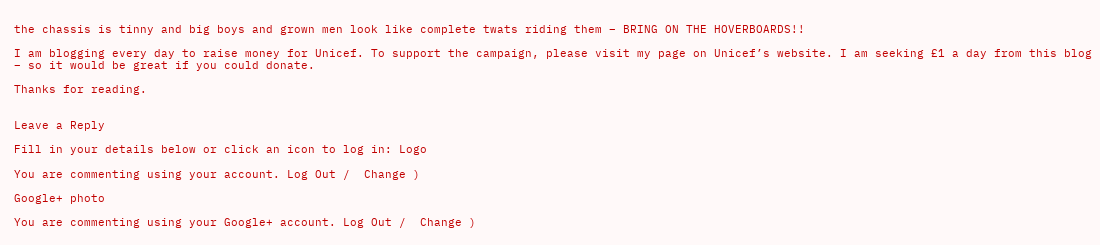the chassis is tinny and big boys and grown men look like complete twats riding them – BRING ON THE HOVERBOARDS!!

I am blogging every day to raise money for Unicef. To support the campaign, please visit my page on Unicef’s website. I am seeking £1 a day from this blog – so it would be great if you could donate.

Thanks for reading.


Leave a Reply

Fill in your details below or click an icon to log in: Logo

You are commenting using your account. Log Out /  Change )

Google+ photo

You are commenting using your Google+ account. Log Out /  Change )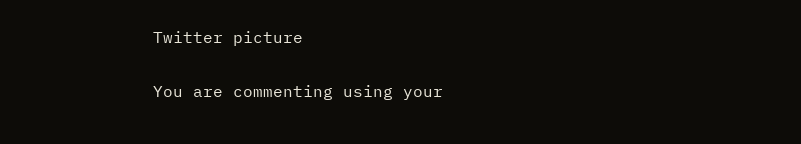Twitter picture

You are commenting using your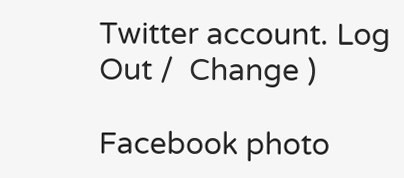Twitter account. Log Out /  Change )

Facebook photo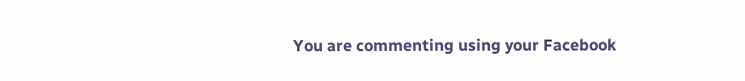You are commenting using your Facebook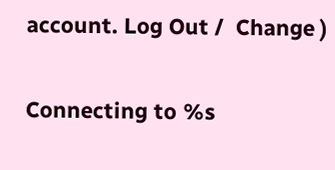account. Log Out /  Change )


Connecting to %s